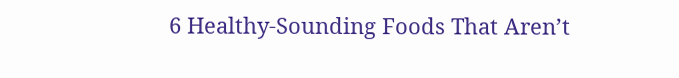6 Healthy-Sounding Foods That Aren’t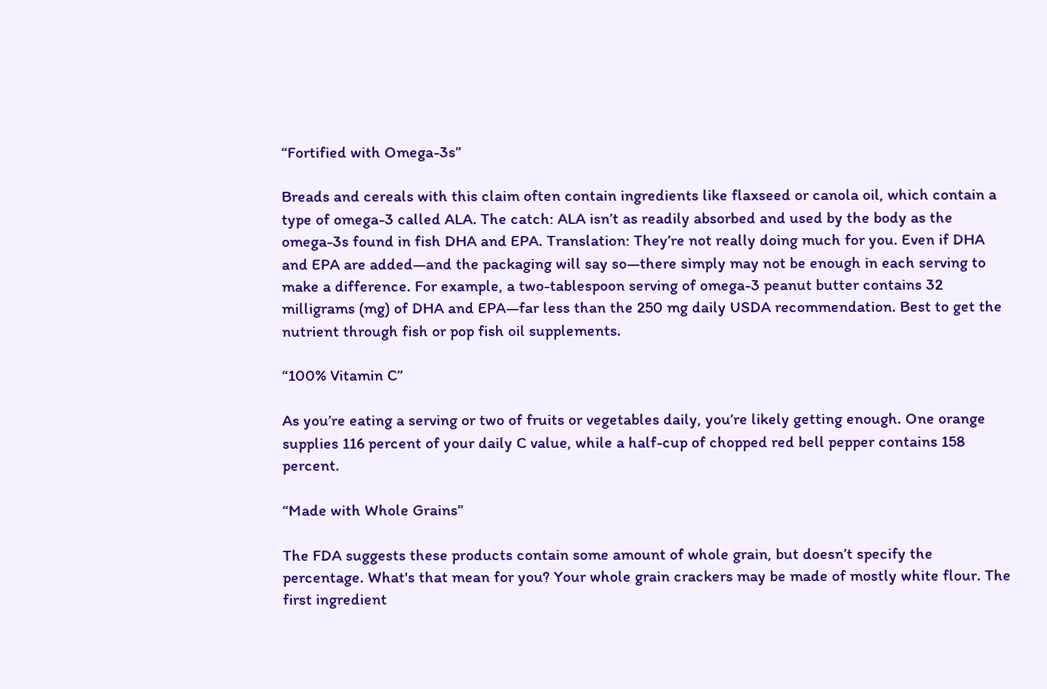“Fortified with Omega-3s”

Breads and cereals with this claim often contain ingredients like flaxseed or canola oil, which contain a type of omega-3 called ALA. The catch: ALA isn’t as readily absorbed and used by the body as the omega-3s found in fish DHA and EPA. Translation: They’re not really doing much for you. Even if DHA and EPA are added—and the packaging will say so—there simply may not be enough in each serving to make a difference. For example, a two-tablespoon serving of omega-3 peanut butter contains 32 milligrams (mg) of DHA and EPA—far less than the 250 mg daily USDA recommendation. Best to get the nutrient through fish or pop fish oil supplements.

“100% Vitamin C”

As you’re eating a serving or two of fruits or vegetables daily, you’re likely getting enough. One orange supplies 116 percent of your daily C value, while a half-cup of chopped red bell pepper contains 158 percent.

“Made with Whole Grains”

The FDA suggests these products contain some amount of whole grain, but doesn’t specify the percentage. What's that mean for you? Your whole grain crackers may be made of mostly white flour. The first ingredient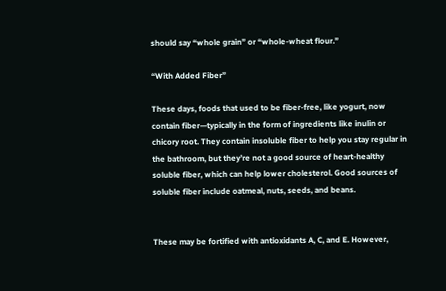should say “whole grain” or “whole-wheat flour.”

“With Added Fiber”

These days, foods that used to be fiber-free, like yogurt, now contain fiber—typically in the form of ingredients like inulin or chicory root. They contain insoluble fiber to help you stay regular in the bathroom, but they’re not a good source of heart-healthy soluble fiber, which can help lower cholesterol. Good sources of soluble fiber include oatmeal, nuts, seeds, and beans.


These may be fortified with antioxidants A, C, and E. However,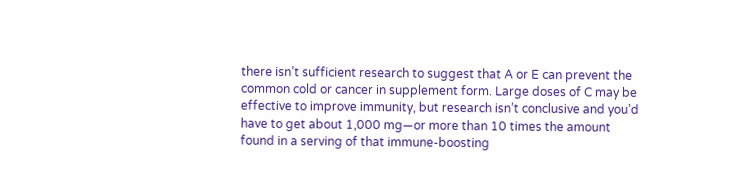there isn’t sufficient research to suggest that A or E can prevent the common cold or cancer in supplement form. Large doses of C may be effective to improve immunity, but research isn’t conclusive and you’d have to get about 1,000 mg—or more than 10 times the amount found in a serving of that immune-boosting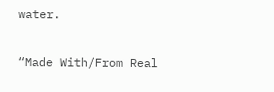water.

“Made With/From Real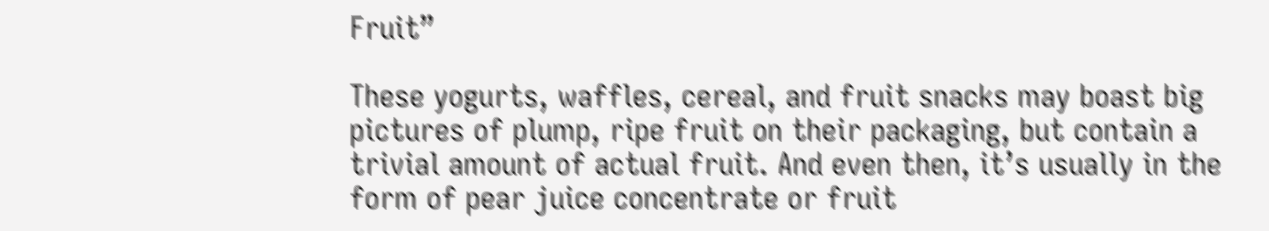Fruit”

These yogurts, waffles, cereal, and fruit snacks may boast big pictures of plump, ripe fruit on their packaging, but contain a trivial amount of actual fruit. And even then, it’s usually in the form of pear juice concentrate or fruit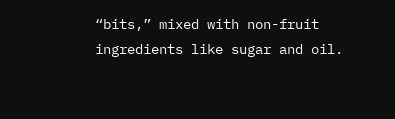“bits,” mixed with non-fruit ingredients like sugar and oil.